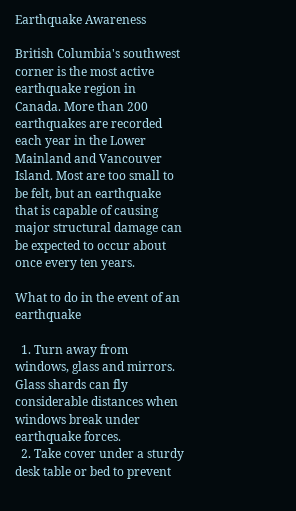Earthquake Awareness

British Columbia's southwest corner is the most active earthquake region in Canada. More than 200 earthquakes are recorded each year in the Lower Mainland and Vancouver Island. Most are too small to be felt, but an earthquake that is capable of causing major structural damage can be expected to occur about once every ten years.

What to do in the event of an earthquake

  1. Turn away from windows, glass and mirrors. Glass shards can fly considerable distances when windows break under earthquake forces.
  2. Take cover under a sturdy desk table or bed to prevent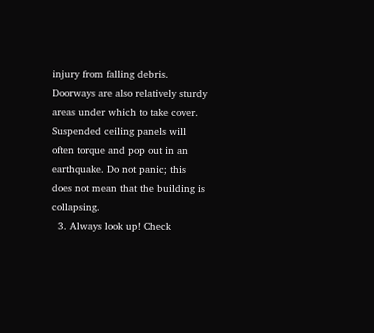injury from falling debris. Doorways are also relatively sturdy areas under which to take cover. Suspended ceiling panels will often torque and pop out in an earthquake. Do not panic; this does not mean that the building is collapsing.
  3. Always look up! Check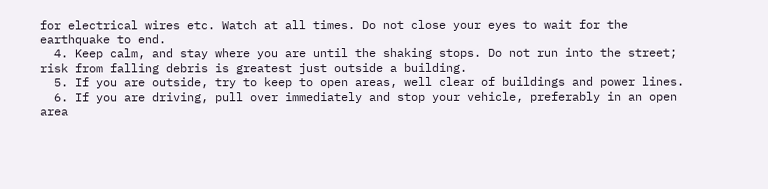for electrical wires etc. Watch at all times. Do not close your eyes to wait for the earthquake to end.
  4. Keep calm, and stay where you are until the shaking stops. Do not run into the street; risk from falling debris is greatest just outside a building.
  5. If you are outside, try to keep to open areas, well clear of buildings and power lines.
  6. If you are driving, pull over immediately and stop your vehicle, preferably in an open area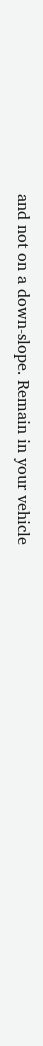and not on a down-slope. Remain in your vehicle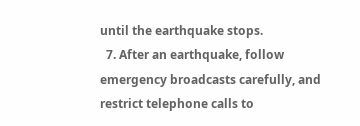until the earthquake stops.
  7. After an earthquake, follow emergency broadcasts carefully, and restrict telephone calls to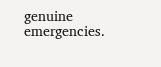genuine emergencies.